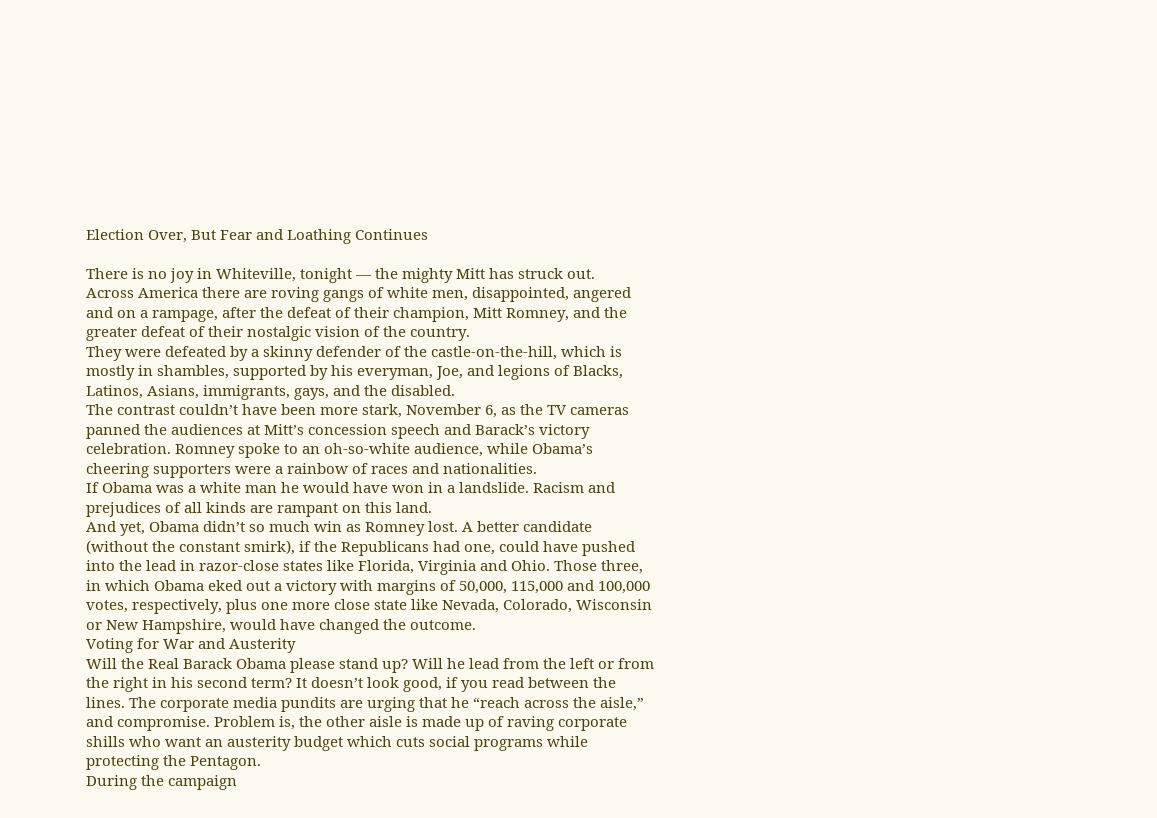Election Over, But Fear and Loathing Continues

There is no joy in Whiteville, tonight — the mighty Mitt has struck out.
Across America there are roving gangs of white men, disappointed, angered and on a rampage, after the defeat of their champion, Mitt Romney, and the greater defeat of their nostalgic vision of the country.
They were defeated by a skinny defender of the castle-on-the-hill, which is mostly in shambles, supported by his everyman, Joe, and legions of Blacks, Latinos, Asians, immigrants, gays, and the disabled.
The contrast couldn’t have been more stark, November 6, as the TV cameras panned the audiences at Mitt’s concession speech and Barack’s victory celebration. Romney spoke to an oh-so-white audience, while Obama’s cheering supporters were a rainbow of races and nationalities.
If Obama was a white man he would have won in a landslide. Racism and prejudices of all kinds are rampant on this land.
And yet, Obama didn’t so much win as Romney lost. A better candidate (without the constant smirk), if the Republicans had one, could have pushed into the lead in razor-close states like Florida, Virginia and Ohio. Those three, in which Obama eked out a victory with margins of 50,000, 115,000 and 100,000 votes, respectively, plus one more close state like Nevada, Colorado, Wisconsin or New Hampshire, would have changed the outcome.
Voting for War and Austerity
Will the Real Barack Obama please stand up? Will he lead from the left or from the right in his second term? It doesn’t look good, if you read between the lines. The corporate media pundits are urging that he “reach across the aisle,” and compromise. Problem is, the other aisle is made up of raving corporate shills who want an austerity budget which cuts social programs while protecting the Pentagon.
During the campaign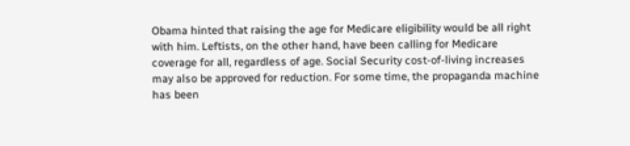Obama hinted that raising the age for Medicare eligibility would be all right with him. Leftists, on the other hand, have been calling for Medicare coverage for all, regardless of age. Social Security cost-of-living increases may also be approved for reduction. For some time, the propaganda machine has been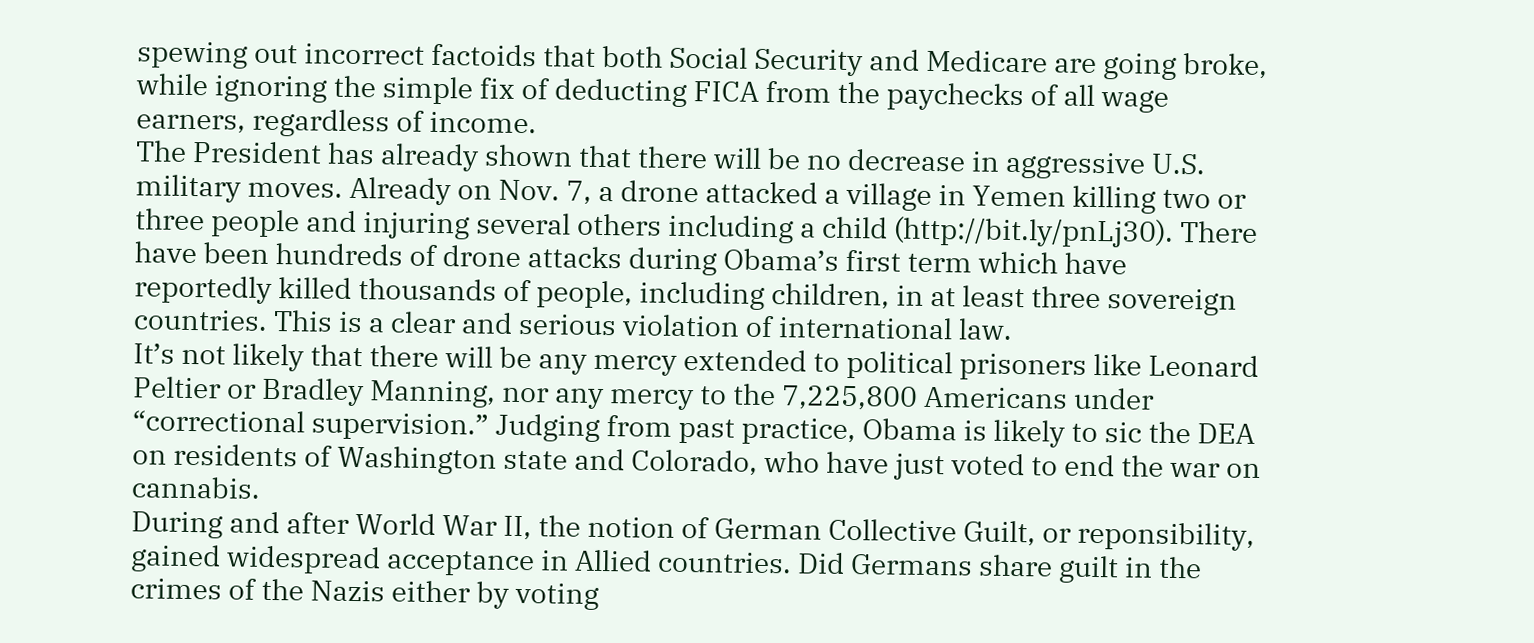spewing out incorrect factoids that both Social Security and Medicare are going broke, while ignoring the simple fix of deducting FICA from the paychecks of all wage earners, regardless of income.
The President has already shown that there will be no decrease in aggressive U.S. military moves. Already on Nov. 7, a drone attacked a village in Yemen killing two or three people and injuring several others including a child (http://bit.ly/pnLj30). There have been hundreds of drone attacks during Obama’s first term which have reportedly killed thousands of people, including children, in at least three sovereign countries. This is a clear and serious violation of international law.
It’s not likely that there will be any mercy extended to political prisoners like Leonard Peltier or Bradley Manning, nor any mercy to the 7,225,800 Americans under “correctional supervision.” Judging from past practice, Obama is likely to sic the DEA on residents of Washington state and Colorado, who have just voted to end the war on cannabis.
During and after World War II, the notion of German Collective Guilt, or reponsibility, gained widespread acceptance in Allied countries. Did Germans share guilt in the crimes of the Nazis either by voting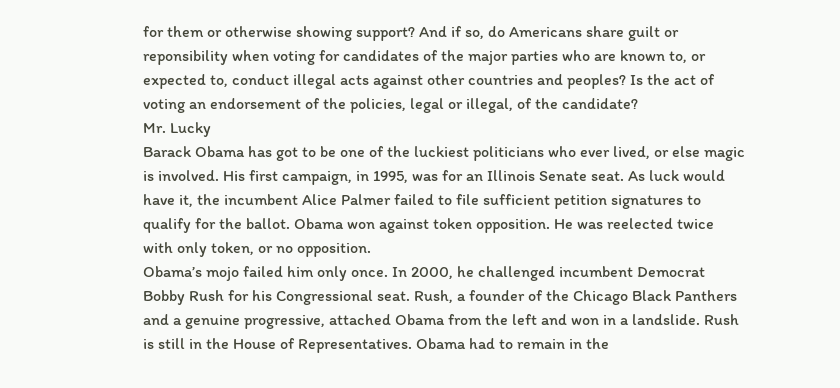for them or otherwise showing support? And if so, do Americans share guilt or reponsibility when voting for candidates of the major parties who are known to, or expected to, conduct illegal acts against other countries and peoples? Is the act of voting an endorsement of the policies, legal or illegal, of the candidate?
Mr. Lucky
Barack Obama has got to be one of the luckiest politicians who ever lived, or else magic is involved. His first campaign, in 1995, was for an Illinois Senate seat. As luck would have it, the incumbent Alice Palmer failed to file sufficient petition signatures to qualify for the ballot. Obama won against token opposition. He was reelected twice with only token, or no opposition.
Obama’s mojo failed him only once. In 2000, he challenged incumbent Democrat Bobby Rush for his Congressional seat. Rush, a founder of the Chicago Black Panthers and a genuine progressive, attached Obama from the left and won in a landslide. Rush is still in the House of Representatives. Obama had to remain in the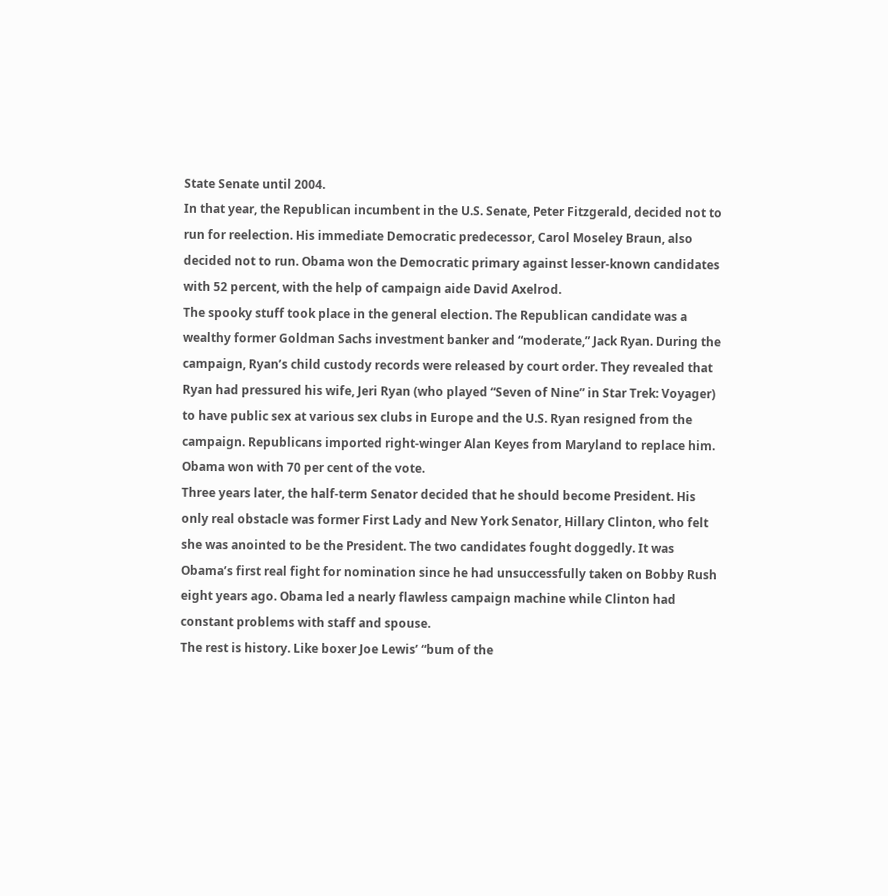State Senate until 2004.
In that year, the Republican incumbent in the U.S. Senate, Peter Fitzgerald, decided not to run for reelection. His immediate Democratic predecessor, Carol Moseley Braun, also decided not to run. Obama won the Democratic primary against lesser-known candidates with 52 percent, with the help of campaign aide David Axelrod.
The spooky stuff took place in the general election. The Republican candidate was a wealthy former Goldman Sachs investment banker and “moderate,” Jack Ryan. During the campaign, Ryan’s child custody records were released by court order. They revealed that Ryan had pressured his wife, Jeri Ryan (who played “Seven of Nine” in Star Trek: Voyager) to have public sex at various sex clubs in Europe and the U.S. Ryan resigned from the campaign. Republicans imported right-winger Alan Keyes from Maryland to replace him. Obama won with 70 per cent of the vote.
Three years later, the half-term Senator decided that he should become President. His only real obstacle was former First Lady and New York Senator, Hillary Clinton, who felt she was anointed to be the President. The two candidates fought doggedly. It was Obama’s first real fight for nomination since he had unsuccessfully taken on Bobby Rush eight years ago. Obama led a nearly flawless campaign machine while Clinton had constant problems with staff and spouse.
The rest is history. Like boxer Joe Lewis’ “bum of the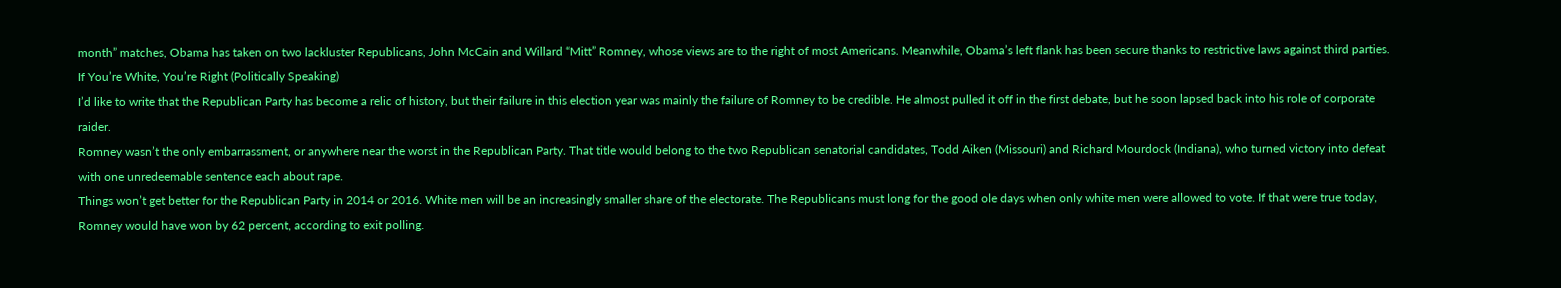month” matches, Obama has taken on two lackluster Republicans, John McCain and Willard “Mitt” Romney, whose views are to the right of most Americans. Meanwhile, Obama’s left flank has been secure thanks to restrictive laws against third parties.
If You’re White, You’re Right (Politically Speaking)
I’d like to write that the Republican Party has become a relic of history, but their failure in this election year was mainly the failure of Romney to be credible. He almost pulled it off in the first debate, but he soon lapsed back into his role of corporate raider.
Romney wasn’t the only embarrassment, or anywhere near the worst in the Republican Party. That title would belong to the two Republican senatorial candidates, Todd Aiken (Missouri) and Richard Mourdock (Indiana), who turned victory into defeat with one unredeemable sentence each about rape.
Things won’t get better for the Republican Party in 2014 or 2016. White men will be an increasingly smaller share of the electorate. The Republicans must long for the good ole days when only white men were allowed to vote. If that were true today, Romney would have won by 62 percent, according to exit polling.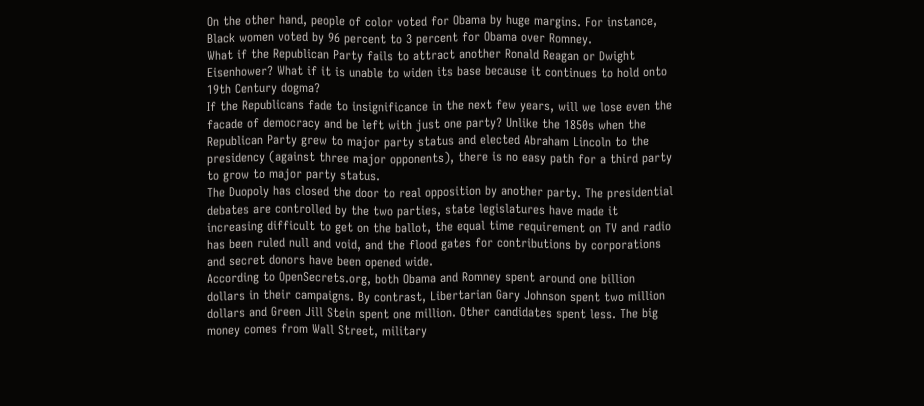On the other hand, people of color voted for Obama by huge margins. For instance, Black women voted by 96 percent to 3 percent for Obama over Romney.
What if the Republican Party fails to attract another Ronald Reagan or Dwight Eisenhower? What if it is unable to widen its base because it continues to hold onto 19th Century dogma?
If the Republicans fade to insignificance in the next few years, will we lose even the facade of democracy and be left with just one party? Unlike the 1850s when the Republican Party grew to major party status and elected Abraham Lincoln to the presidency (against three major opponents), there is no easy path for a third party to grow to major party status.
The Duopoly has closed the door to real opposition by another party. The presidential debates are controlled by the two parties, state legislatures have made it increasing difficult to get on the ballot, the equal time requirement on TV and radio has been ruled null and void, and the flood gates for contributions by corporations and secret donors have been opened wide.
According to OpenSecrets.org, both Obama and Romney spent around one billion dollars in their campaigns. By contrast, Libertarian Gary Johnson spent two million dollars and Green Jill Stein spent one million. Other candidates spent less. The big money comes from Wall Street, military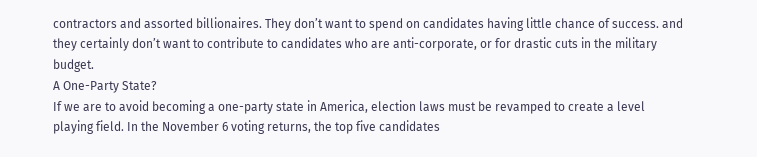contractors and assorted billionaires. They don’t want to spend on candidates having little chance of success. and they certainly don’t want to contribute to candidates who are anti-corporate, or for drastic cuts in the military budget.
A One-Party State?
If we are to avoid becoming a one-party state in America, election laws must be revamped to create a level playing field. In the November 6 voting returns, the top five candidates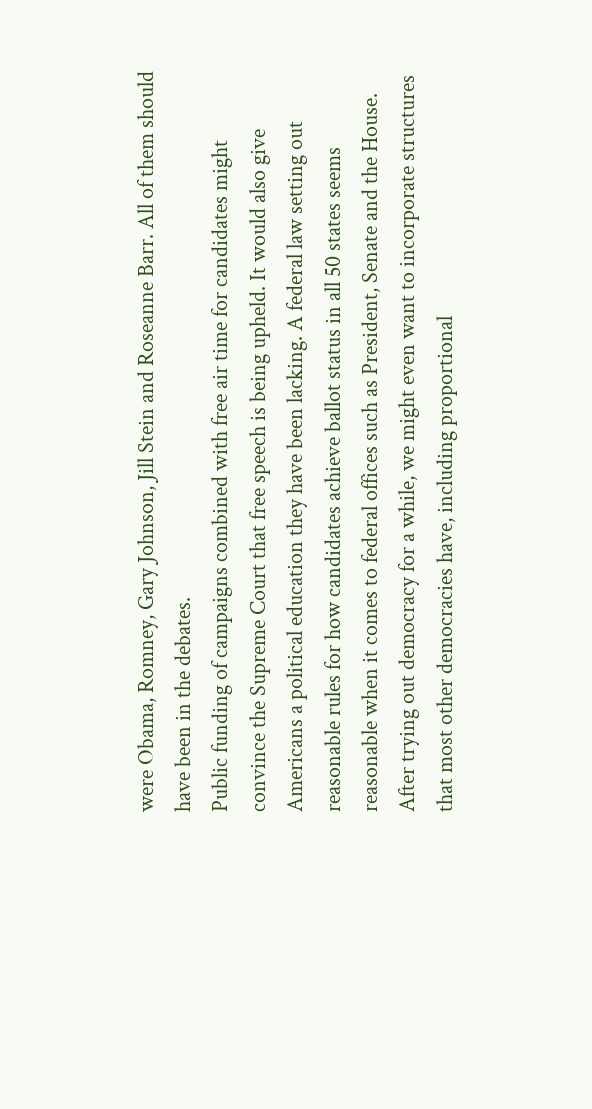were Obama, Romney, Gary Johnson, Jill Stein and Roseanne Barr. All of them should have been in the debates.
Public funding of campaigns combined with free air time for candidates might convince the Supreme Court that free speech is being upheld. It would also give Americans a political education they have been lacking. A federal law setting out reasonable rules for how candidates achieve ballot status in all 50 states seems reasonable when it comes to federal offices such as President, Senate and the House.
After trying out democracy for a while, we might even want to incorporate structures that most other democracies have, including proportional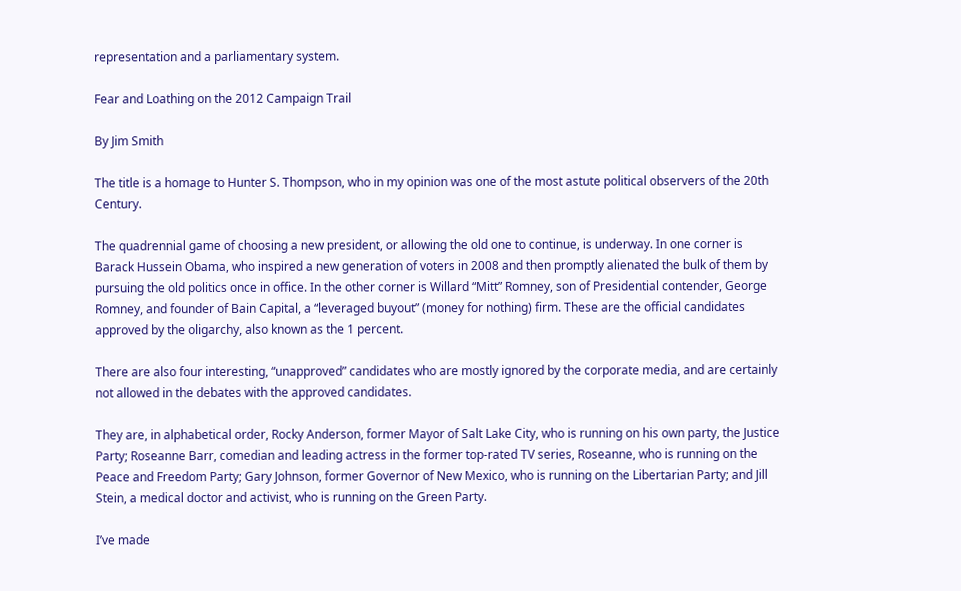representation and a parliamentary system.

Fear and Loathing on the 2012 Campaign Trail

By Jim Smith

The title is a homage to Hunter S. Thompson, who in my opinion was one of the most astute political observers of the 20th Century.

The quadrennial game of choosing a new president, or allowing the old one to continue, is underway. In one corner is Barack Hussein Obama, who inspired a new generation of voters in 2008 and then promptly alienated the bulk of them by pursuing the old politics once in office. In the other corner is Willard “Mitt” Romney, son of Presidential contender, George Romney, and founder of Bain Capital, a “leveraged buyout” (money for nothing) firm. These are the official candidates approved by the oligarchy, also known as the 1 percent.

There are also four interesting, “unapproved” candidates who are mostly ignored by the corporate media, and are certainly not allowed in the debates with the approved candidates.

They are, in alphabetical order, Rocky Anderson, former Mayor of Salt Lake City, who is running on his own party, the Justice Party; Roseanne Barr, comedian and leading actress in the former top-rated TV series, Roseanne, who is running on the Peace and Freedom Party; Gary Johnson, former Governor of New Mexico, who is running on the Libertarian Party; and Jill Stein, a medical doctor and activist, who is running on the Green Party.

I’ve made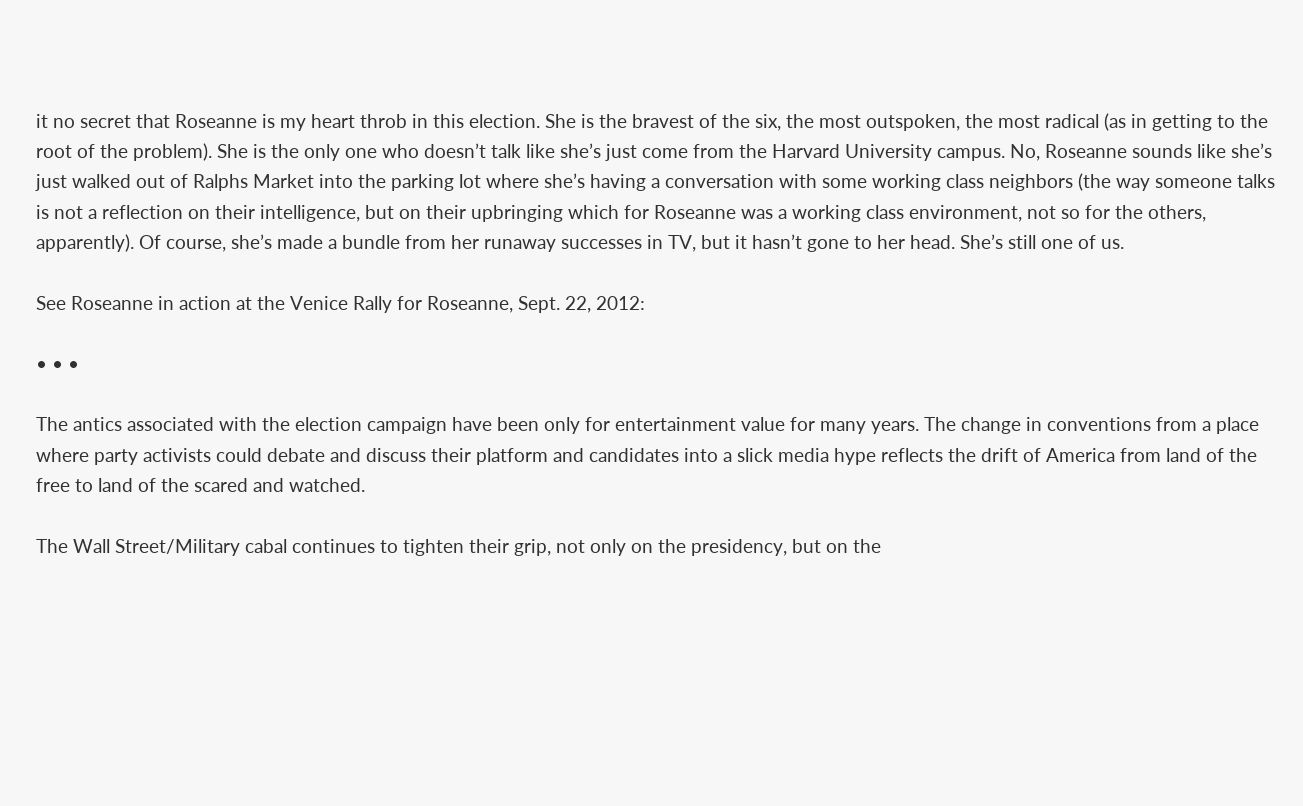it no secret that Roseanne is my heart throb in this election. She is the bravest of the six, the most outspoken, the most radical (as in getting to the root of the problem). She is the only one who doesn’t talk like she’s just come from the Harvard University campus. No, Roseanne sounds like she’s just walked out of Ralphs Market into the parking lot where she’s having a conversation with some working class neighbors (the way someone talks is not a reflection on their intelligence, but on their upbringing which for Roseanne was a working class environment, not so for the others, apparently). Of course, she’s made a bundle from her runaway successes in TV, but it hasn’t gone to her head. She’s still one of us.

See Roseanne in action at the Venice Rally for Roseanne, Sept. 22, 2012:

• • •

The antics associated with the election campaign have been only for entertainment value for many years. The change in conventions from a place where party activists could debate and discuss their platform and candidates into a slick media hype reflects the drift of America from land of the free to land of the scared and watched.

The Wall Street/Military cabal continues to tighten their grip, not only on the presidency, but on the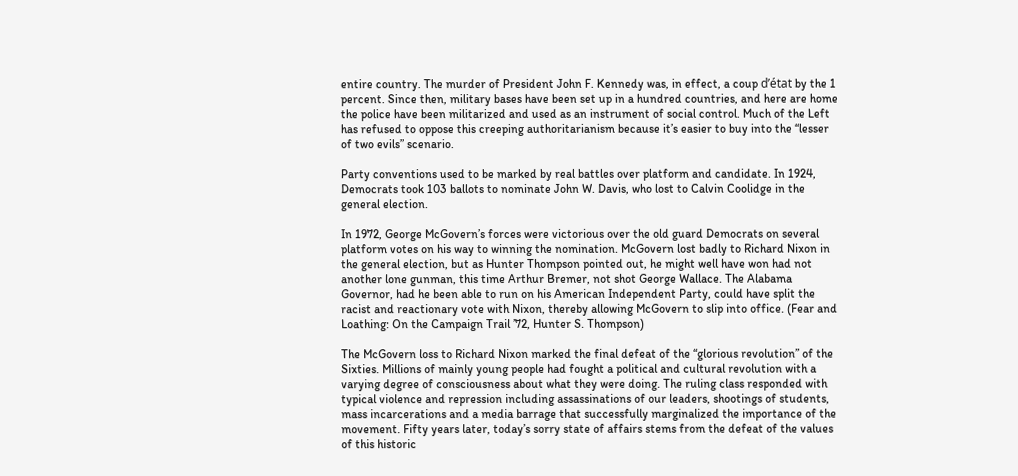entire country. The murder of President John F. Kennedy was, in effect, a coup d’état by the 1 percent. Since then, military bases have been set up in a hundred countries, and here are home the police have been militarized and used as an instrument of social control. Much of the Left has refused to oppose this creeping authoritarianism because it’s easier to buy into the “lesser of two evils” scenario.

Party conventions used to be marked by real battles over platform and candidate. In 1924, Democrats took 103 ballots to nominate John W. Davis, who lost to Calvin Coolidge in the general election.

In 1972, George McGovern’s forces were victorious over the old guard Democrats on several platform votes on his way to winning the nomination. McGovern lost badly to Richard Nixon in the general election, but as Hunter Thompson pointed out, he might well have won had not another lone gunman, this time Arthur Bremer, not shot George Wallace. The Alabama Governor, had he been able to run on his American Independent Party, could have split the racist and reactionary vote with Nixon, thereby allowing McGovern to slip into office. (Fear and Loathing: On the Campaign Trail ’72, Hunter S. Thompson)

The McGovern loss to Richard Nixon marked the final defeat of the “glorious revolution” of the Sixties. Millions of mainly young people had fought a political and cultural revolution with a varying degree of consciousness about what they were doing. The ruling class responded with typical violence and repression including assassinations of our leaders, shootings of students, mass incarcerations and a media barrage that successfully marginalized the importance of the movement. Fifty years later, today’s sorry state of affairs stems from the defeat of the values of this historic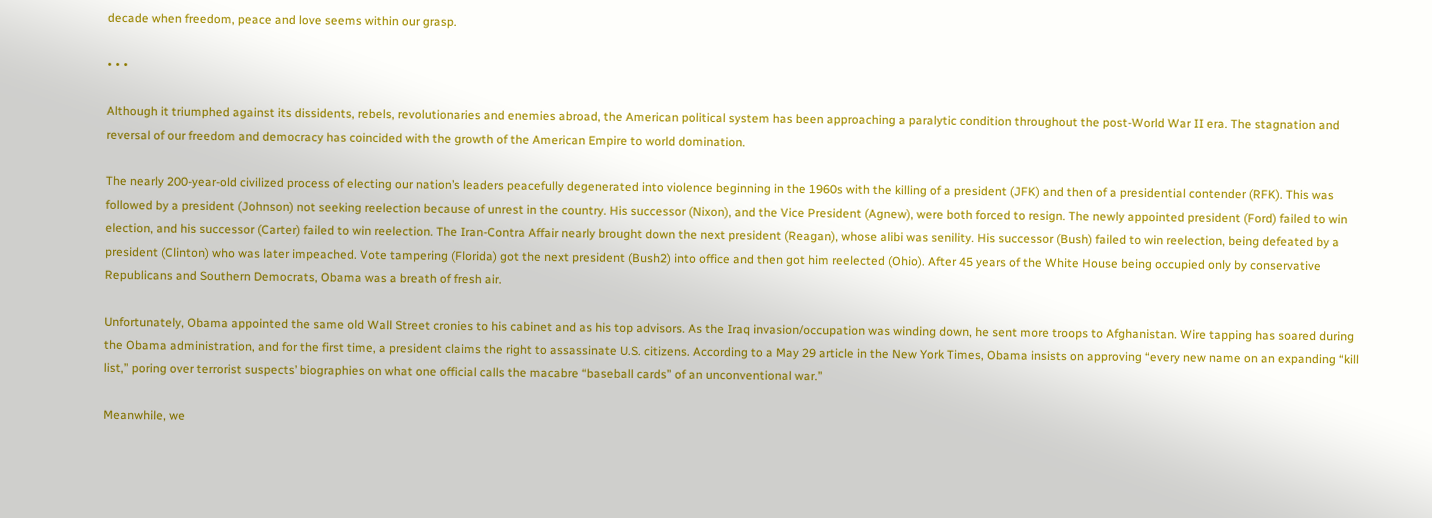decade when freedom, peace and love seems within our grasp.

• • •

Although it triumphed against its dissidents, rebels, revolutionaries and enemies abroad, the American political system has been approaching a paralytic condition throughout the post-World War II era. The stagnation and reversal of our freedom and democracy has coincided with the growth of the American Empire to world domination.

The nearly 200-year-old civilized process of electing our nation’s leaders peacefully degenerated into violence beginning in the 1960s with the killing of a president (JFK) and then of a presidential contender (RFK). This was followed by a president (Johnson) not seeking reelection because of unrest in the country. His successor (Nixon), and the Vice President (Agnew), were both forced to resign. The newly appointed president (Ford) failed to win election, and his successor (Carter) failed to win reelection. The Iran-Contra Affair nearly brought down the next president (Reagan), whose alibi was senility. His successor (Bush) failed to win reelection, being defeated by a president (Clinton) who was later impeached. Vote tampering (Florida) got the next president (Bush2) into office and then got him reelected (Ohio). After 45 years of the White House being occupied only by conservative Republicans and Southern Democrats, Obama was a breath of fresh air.

Unfortunately, Obama appointed the same old Wall Street cronies to his cabinet and as his top advisors. As the Iraq invasion/occupation was winding down, he sent more troops to Afghanistan. Wire tapping has soared during the Obama administration, and for the first time, a president claims the right to assassinate U.S. citizens. According to a May 29 article in the New York Times, Obama insists on approving “every new name on an expanding “kill list,” poring over terrorist suspects’ biographies on what one official calls the macabre “baseball cards” of an unconventional war.”

Meanwhile, we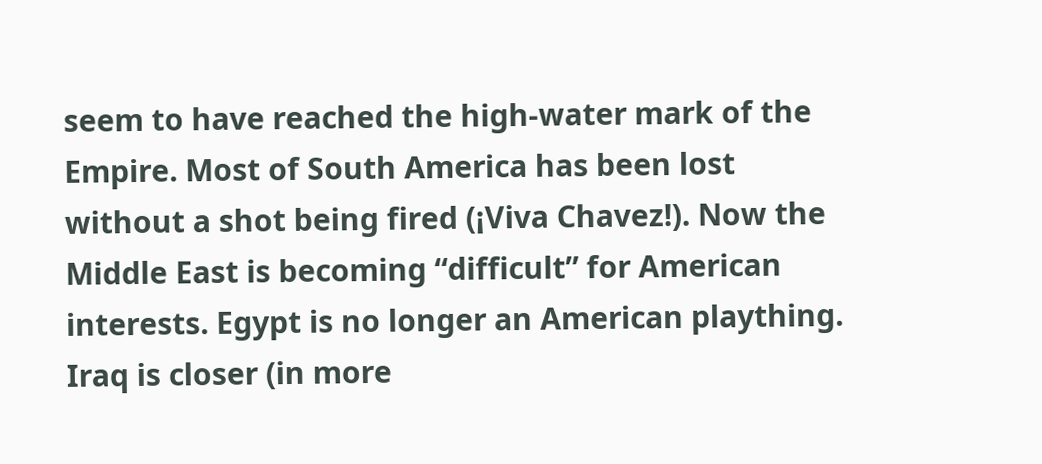seem to have reached the high-water mark of the Empire. Most of South America has been lost without a shot being fired (¡Viva Chavez!). Now the Middle East is becoming “difficult” for American interests. Egypt is no longer an American plaything. Iraq is closer (in more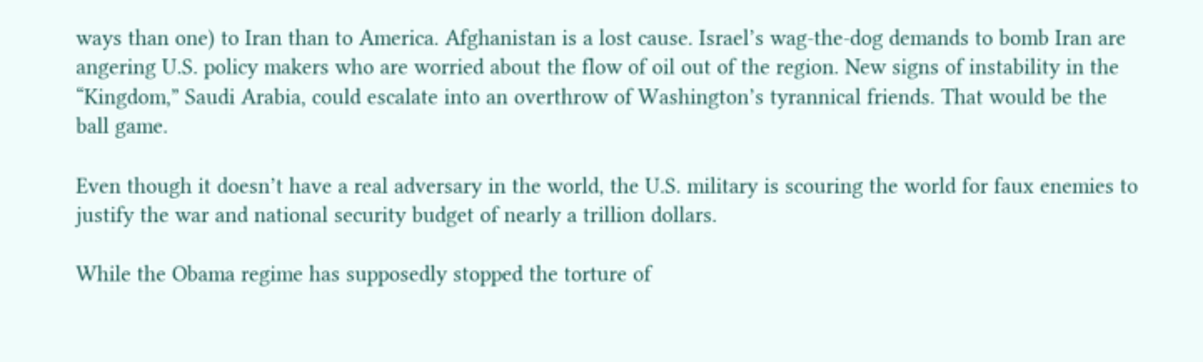ways than one) to Iran than to America. Afghanistan is a lost cause. Israel’s wag-the-dog demands to bomb Iran are angering U.S. policy makers who are worried about the flow of oil out of the region. New signs of instability in the “Kingdom,” Saudi Arabia, could escalate into an overthrow of Washington’s tyrannical friends. That would be the ball game.

Even though it doesn’t have a real adversary in the world, the U.S. military is scouring the world for faux enemies to justify the war and national security budget of nearly a trillion dollars.

While the Obama regime has supposedly stopped the torture of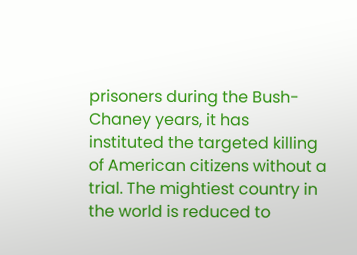prisoners during the Bush-Chaney years, it has instituted the targeted killing of American citizens without a trial. The mightiest country in the world is reduced to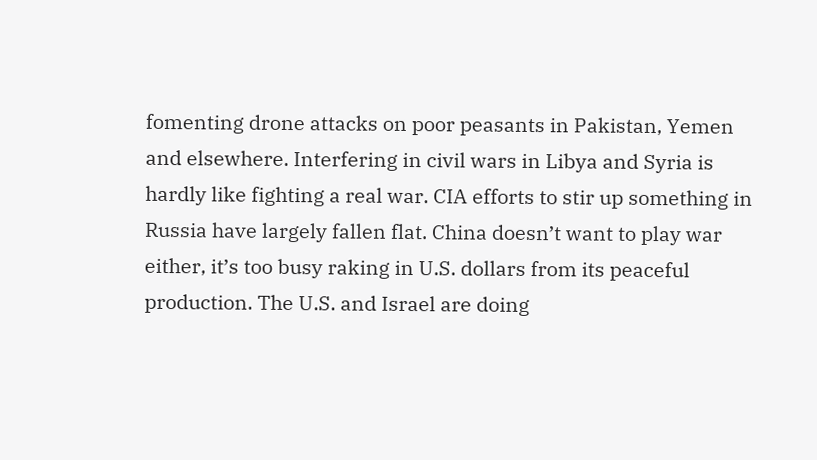fomenting drone attacks on poor peasants in Pakistan, Yemen and elsewhere. Interfering in civil wars in Libya and Syria is hardly like fighting a real war. CIA efforts to stir up something in Russia have largely fallen flat. China doesn’t want to play war either, it’s too busy raking in U.S. dollars from its peaceful production. The U.S. and Israel are doing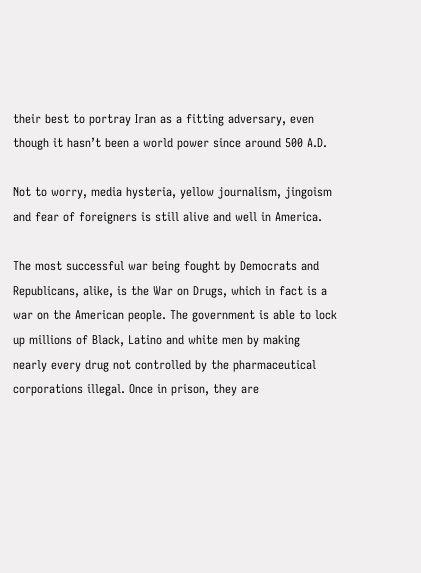their best to portray Iran as a fitting adversary, even though it hasn’t been a world power since around 500 A.D.

Not to worry, media hysteria, yellow journalism, jingoism and fear of foreigners is still alive and well in America.

The most successful war being fought by Democrats and Republicans, alike, is the War on Drugs, which in fact is a war on the American people. The government is able to lock up millions of Black, Latino and white men by making nearly every drug not controlled by the pharmaceutical corporations illegal. Once in prison, they are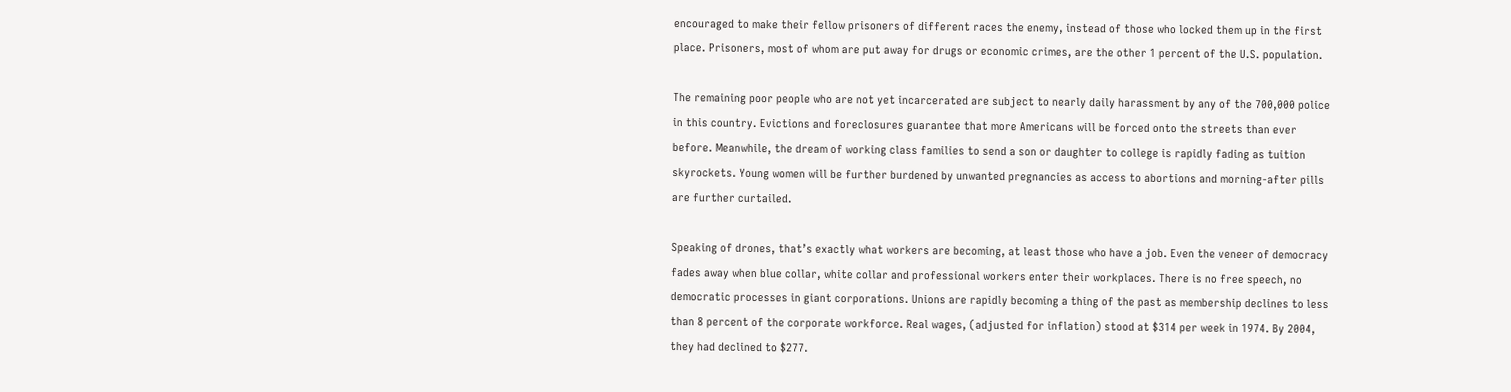encouraged to make their fellow prisoners of different races the enemy, instead of those who locked them up in the first place. Prisoners, most of whom are put away for drugs or economic crimes, are the other 1 percent of the U.S. population.

The remaining poor people who are not yet incarcerated are subject to nearly daily harassment by any of the 700,000 police in this country. Evictions and foreclosures guarantee that more Americans will be forced onto the streets than ever before. Meanwhile, the dream of working class families to send a son or daughter to college is rapidly fading as tuition skyrockets. Young women will be further burdened by unwanted pregnancies as access to abortions and morning-after pills are further curtailed.

Speaking of drones, that’s exactly what workers are becoming, at least those who have a job. Even the veneer of democracy fades away when blue collar, white collar and professional workers enter their workplaces. There is no free speech, no democratic processes in giant corporations. Unions are rapidly becoming a thing of the past as membership declines to less than 8 percent of the corporate workforce. Real wages, (adjusted for inflation) stood at $314 per week in 1974. By 2004, they had declined to $277.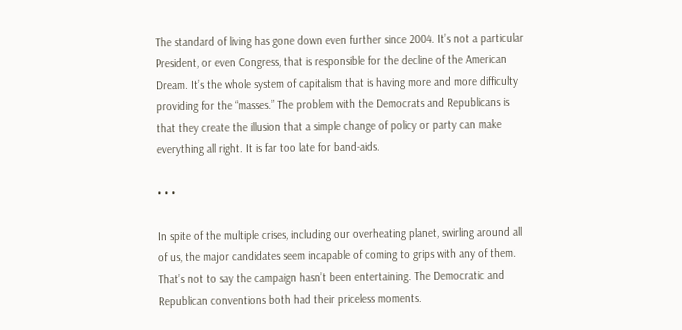The standard of living has gone down even further since 2004. It’s not a particular President, or even Congress, that is responsible for the decline of the American Dream. It’s the whole system of capitalism that is having more and more difficulty providing for the “masses.” The problem with the Democrats and Republicans is that they create the illusion that a simple change of policy or party can make everything all right. It is far too late for band-aids.

• • •

In spite of the multiple crises, including our overheating planet, swirling around all of us, the major candidates seem incapable of coming to grips with any of them. That’s not to say the campaign hasn’t been entertaining. The Democratic and Republican conventions both had their priceless moments.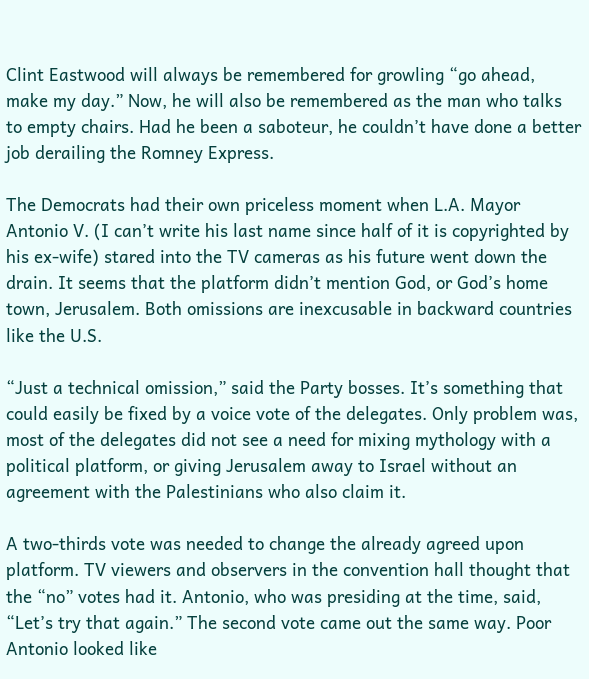Clint Eastwood will always be remembered for growling “go ahead, make my day.” Now, he will also be remembered as the man who talks to empty chairs. Had he been a saboteur, he couldn’t have done a better job derailing the Romney Express.

The Democrats had their own priceless moment when L.A. Mayor Antonio V. (I can’t write his last name since half of it is copyrighted by his ex-wife) stared into the TV cameras as his future went down the drain. It seems that the platform didn’t mention God, or God’s home town, Jerusalem. Both omissions are inexcusable in backward countries like the U.S.

“Just a technical omission,” said the Party bosses. It’s something that could easily be fixed by a voice vote of the delegates. Only problem was, most of the delegates did not see a need for mixing mythology with a political platform, or giving Jerusalem away to Israel without an agreement with the Palestinians who also claim it.

A two-thirds vote was needed to change the already agreed upon platform. TV viewers and observers in the convention hall thought that the “no” votes had it. Antonio, who was presiding at the time, said, “Let’s try that again.” The second vote came out the same way. Poor Antonio looked like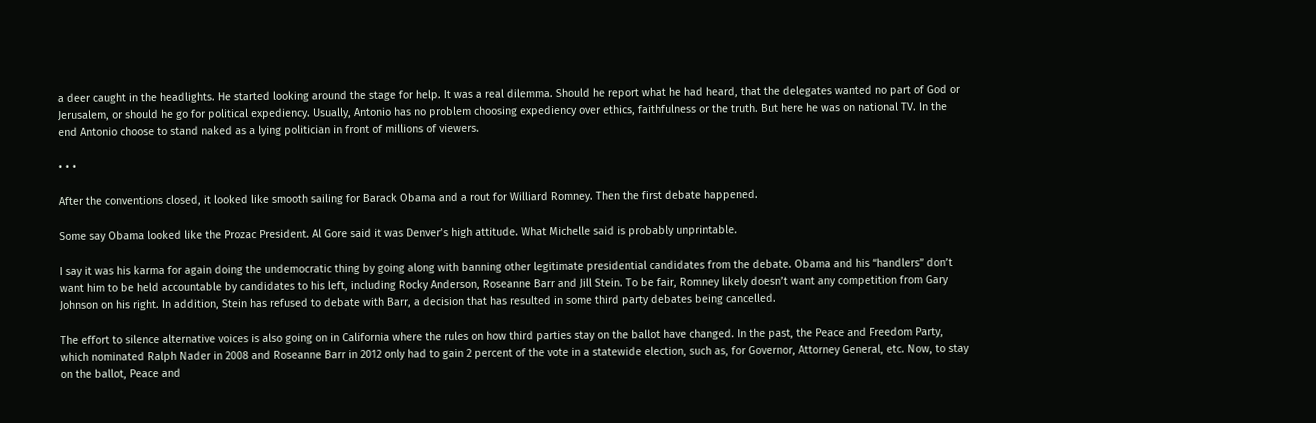a deer caught in the headlights. He started looking around the stage for help. It was a real dilemma. Should he report what he had heard, that the delegates wanted no part of God or Jerusalem, or should he go for political expediency. Usually, Antonio has no problem choosing expediency over ethics, faithfulness or the truth. But here he was on national TV. In the end Antonio choose to stand naked as a lying politician in front of millions of viewers.

• • •

After the conventions closed, it looked like smooth sailing for Barack Obama and a rout for Williard Romney. Then the first debate happened.

Some say Obama looked like the Prozac President. Al Gore said it was Denver’s high attitude. What Michelle said is probably unprintable.

I say it was his karma for again doing the undemocratic thing by going along with banning other legitimate presidential candidates from the debate. Obama and his “handlers” don’t want him to be held accountable by candidates to his left, including Rocky Anderson, Roseanne Barr and Jill Stein. To be fair, Romney likely doesn’t want any competition from Gary Johnson on his right. In addition, Stein has refused to debate with Barr, a decision that has resulted in some third party debates being cancelled.

The effort to silence alternative voices is also going on in California where the rules on how third parties stay on the ballot have changed. In the past, the Peace and Freedom Party, which nominated Ralph Nader in 2008 and Roseanne Barr in 2012 only had to gain 2 percent of the vote in a statewide election, such as, for Governor, Attorney General, etc. Now, to stay on the ballot, Peace and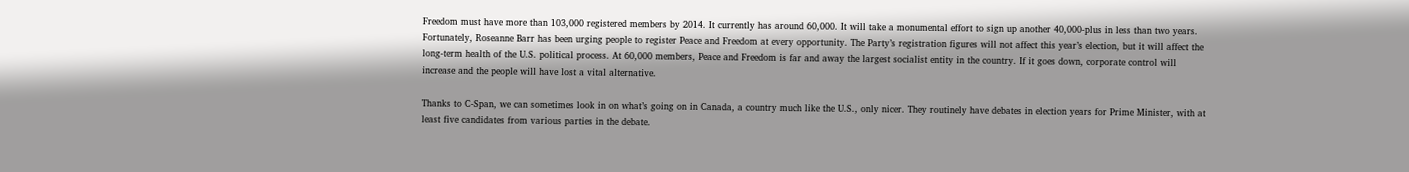Freedom must have more than 103,000 registered members by 2014. It currently has around 60,000. It will take a monumental effort to sign up another 40,000-plus in less than two years. Fortunately, Roseanne Barr has been urging people to register Peace and Freedom at every opportunity. The Party’s registration figures will not affect this year’s election, but it will affect the long-term health of the U.S. political process. At 60,000 members, Peace and Freedom is far and away the largest socialist entity in the country. If it goes down, corporate control will increase and the people will have lost a vital alternative.

Thanks to C-Span, we can sometimes look in on what’s going on in Canada, a country much like the U.S., only nicer. They routinely have debates in election years for Prime Minister, with at least five candidates from various parties in the debate.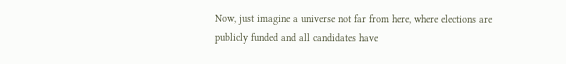Now, just imagine a universe not far from here, where elections are publicly funded and all candidates have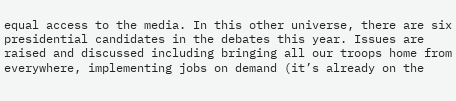equal access to the media. In this other universe, there are six presidential candidates in the debates this year. Issues are raised and discussed including bringing all our troops home from everywhere, implementing jobs on demand (it’s already on the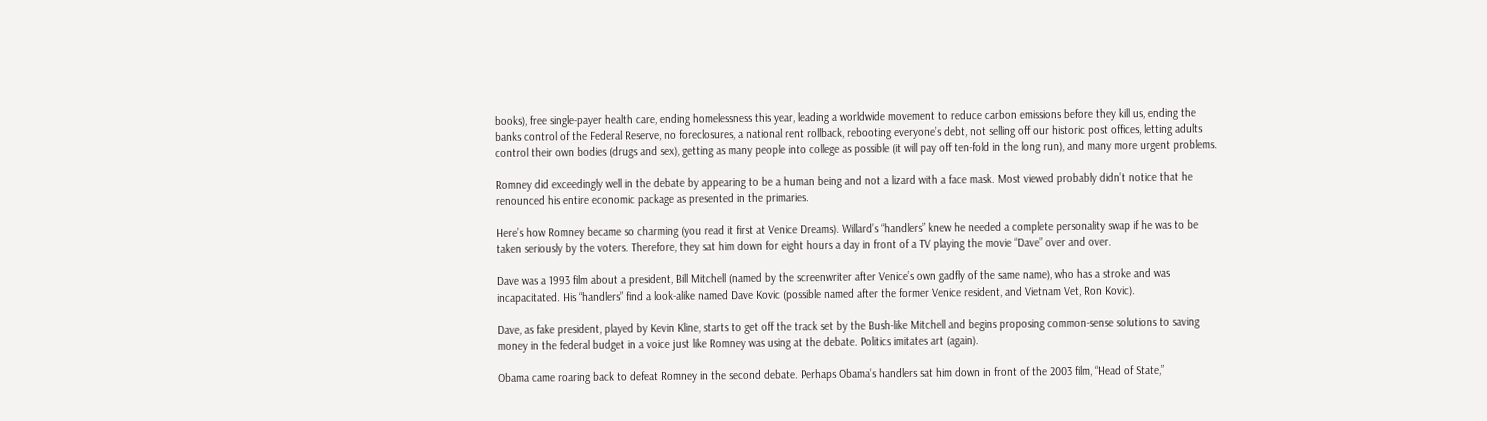books), free single-payer health care, ending homelessness this year, leading a worldwide movement to reduce carbon emissions before they kill us, ending the banks control of the Federal Reserve, no foreclosures, a national rent rollback, rebooting everyone’s debt, not selling off our historic post offices, letting adults control their own bodies (drugs and sex), getting as many people into college as possible (it will pay off ten-fold in the long run), and many more urgent problems.

Romney did exceedingly well in the debate by appearing to be a human being and not a lizard with a face mask. Most viewed probably didn’t notice that he renounced his entire economic package as presented in the primaries.

Here’s how Romney became so charming (you read it first at Venice Dreams). Willard’s “handlers” knew he needed a complete personality swap if he was to be taken seriously by the voters. Therefore, they sat him down for eight hours a day in front of a TV playing the movie “Dave” over and over.

Dave was a 1993 film about a president, Bill Mitchell (named by the screenwriter after Venice’s own gadfly of the same name), who has a stroke and was incapacitated. His “handlers” find a look-alike named Dave Kovic (possible named after the former Venice resident, and Vietnam Vet, Ron Kovic).

Dave, as fake president, played by Kevin Kline, starts to get off the track set by the Bush-like Mitchell and begins proposing common-sense solutions to saving money in the federal budget in a voice just like Romney was using at the debate. Politics imitates art (again).

Obama came roaring back to defeat Romney in the second debate. Perhaps Obama’s handlers sat him down in front of the 2003 film, “Head of State,”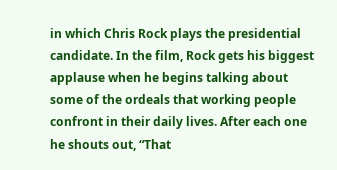in which Chris Rock plays the presidential candidate. In the film, Rock gets his biggest applause when he begins talking about some of the ordeals that working people confront in their daily lives. After each one he shouts out, “That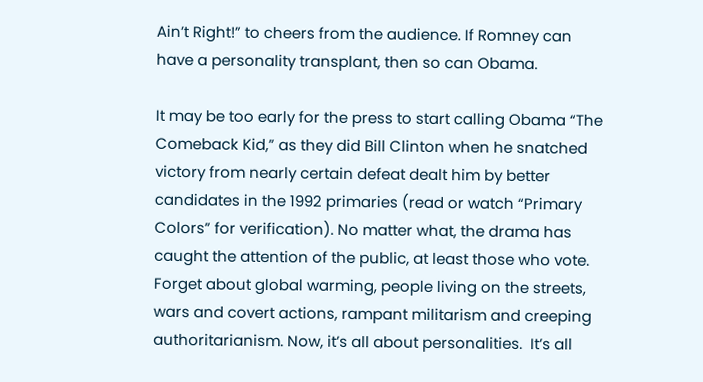Ain’t Right!” to cheers from the audience. If Romney can have a personality transplant, then so can Obama.

It may be too early for the press to start calling Obama “The Comeback Kid,” as they did Bill Clinton when he snatched victory from nearly certain defeat dealt him by better candidates in the 1992 primaries (read or watch “Primary Colors” for verification). No matter what, the drama has caught the attention of the public, at least those who vote. Forget about global warming, people living on the streets, wars and covert actions, rampant militarism and creeping authoritarianism. Now, it’s all about personalities.  It’s all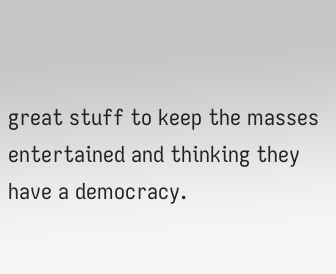great stuff to keep the masses entertained and thinking they have a democracy.